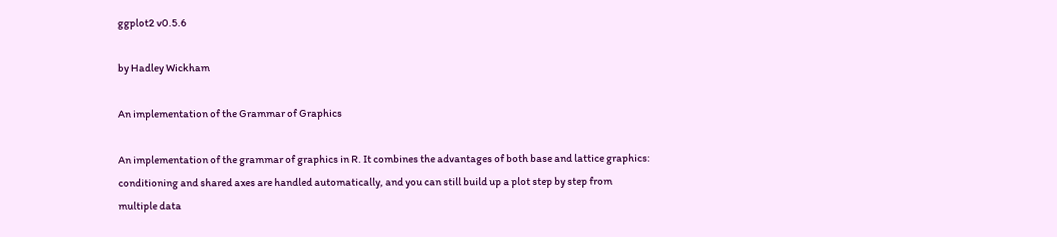ggplot2 v0.5.6

by Hadley Wickham

An implementation of the Grammar of Graphics

An implementation of the grammar of graphics in R. It combines the advantages of both base and lattice graphics: conditioning and shared axes are handled automatically, and you can still build up a plot step by step from multiple data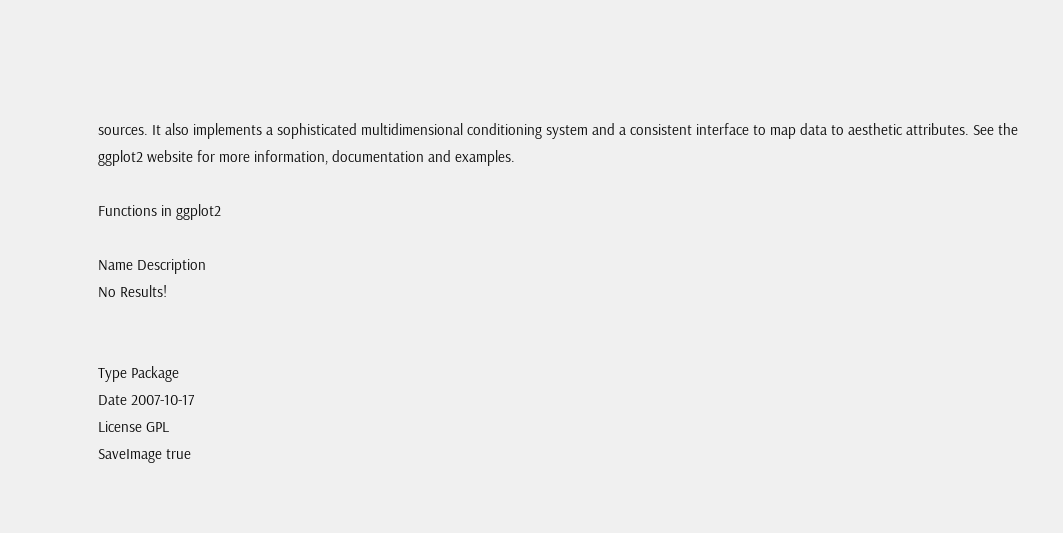sources. It also implements a sophisticated multidimensional conditioning system and a consistent interface to map data to aesthetic attributes. See the ggplot2 website for more information, documentation and examples.

Functions in ggplot2

Name Description
No Results!


Type Package
Date 2007-10-17
License GPL
SaveImage true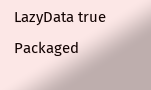LazyData true
Packaged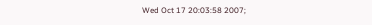Wed Oct 17 20:03:58 2007;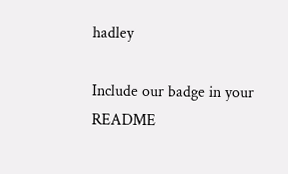hadley

Include our badge in your README